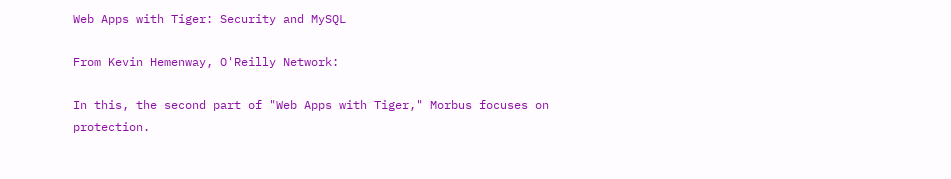Web Apps with Tiger: Security and MySQL

From Kevin Hemenway, O'Reilly Network:

In this, the second part of "Web Apps with Tiger," Morbus focuses on protection.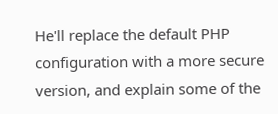He'll replace the default PHP configuration with a more secure version, and explain some of the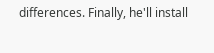differences. Finally, he'll install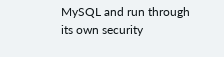MySQL and run through its own security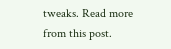tweaks. Read more from this post.